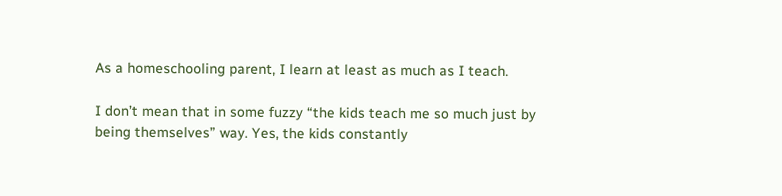As a homeschooling parent, I learn at least as much as I teach.

I don’t mean that in some fuzzy “the kids teach me so much just by being themselves” way. Yes, the kids constantly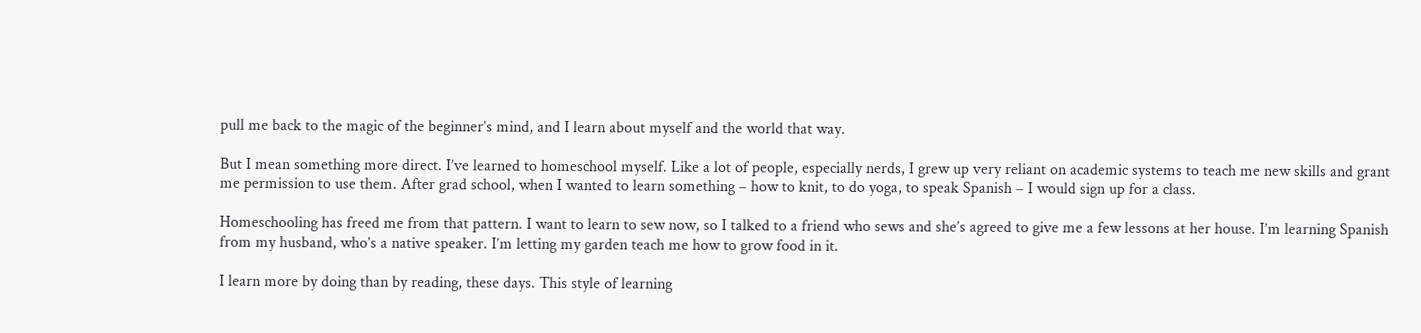pull me back to the magic of the beginner’s mind, and I learn about myself and the world that way.

But I mean something more direct. I’ve learned to homeschool myself. Like a lot of people, especially nerds, I grew up very reliant on academic systems to teach me new skills and grant me permission to use them. After grad school, when I wanted to learn something – how to knit, to do yoga, to speak Spanish – I would sign up for a class.

Homeschooling has freed me from that pattern. I want to learn to sew now, so I talked to a friend who sews and she’s agreed to give me a few lessons at her house. I’m learning Spanish from my husband, who’s a native speaker. I’m letting my garden teach me how to grow food in it.

I learn more by doing than by reading, these days. This style of learning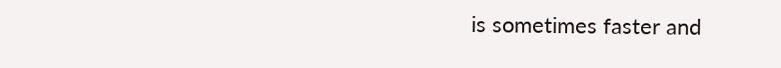is sometimes faster and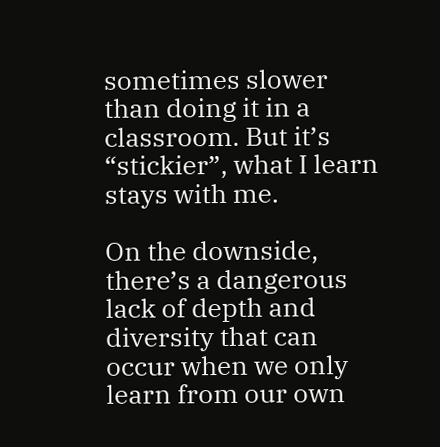sometimes slower than doing it in a classroom. But it’s “stickier”, what I learn stays with me.

On the downside, there’s a dangerous lack of depth and diversity that can occur when we only learn from our own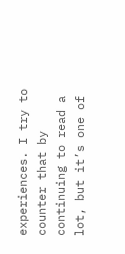experiences. I try to counter that by continuing to read a lot, but it’s one of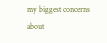my biggest concerns about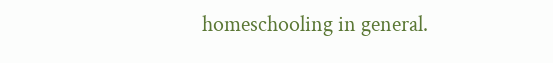homeschooling in general.